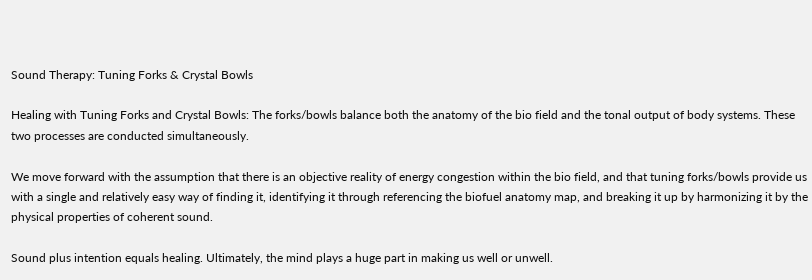Sound Therapy: Tuning Forks & Crystal Bowls

Healing with Tuning Forks and Crystal Bowls: The forks/bowls balance both the anatomy of the bio field and the tonal output of body systems. These two processes are conducted simultaneously.

We move forward with the assumption that there is an objective reality of energy congestion within the bio field, and that tuning forks/bowls provide us with a single and relatively easy way of finding it, identifying it through referencing the biofuel anatomy map, and breaking it up by harmonizing it by the physical properties of coherent sound.

Sound plus intention equals healing. Ultimately, the mind plays a huge part in making us well or unwell.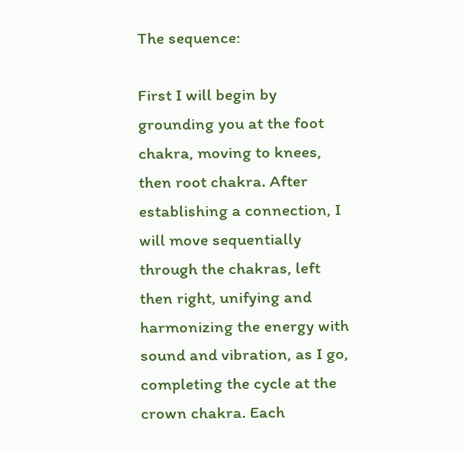The sequence:

First I will begin by grounding you at the foot chakra, moving to knees, then root chakra. After establishing a connection, I will move sequentially through the chakras, left then right, unifying and harmonizing the energy with sound and vibration, as I go, completing the cycle at the crown chakra. Each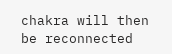chakra will then be reconnected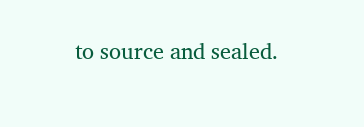to source and sealed.